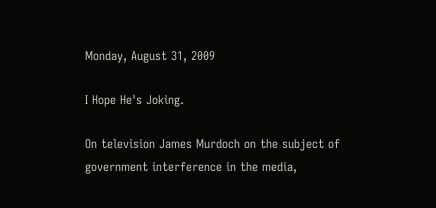Monday, August 31, 2009

I Hope He's Joking.

On television James Murdoch on the subject of government interference in the media,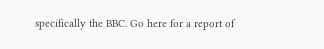specifically the BBC. Go here for a report of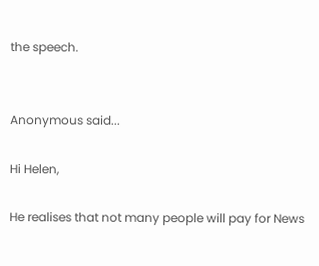the speech.


Anonymous said...

Hi Helen,

He realises that not many people will pay for News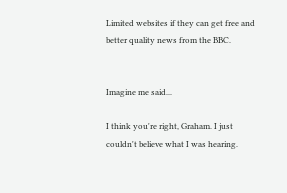Limited websites if they can get free and better quality news from the BBC.


Imagine me said...

I think you're right, Graham. I just couldn't believe what I was hearing.